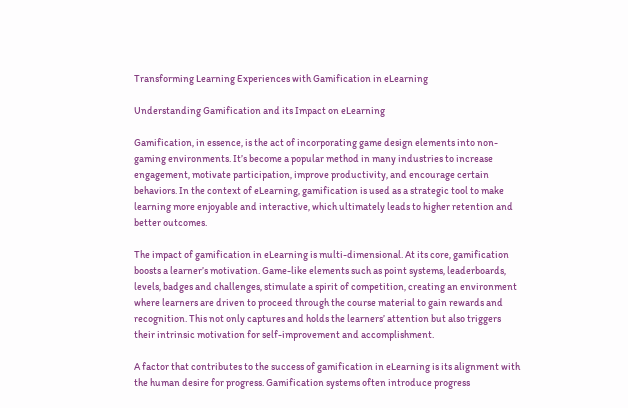Transforming Learning Experiences with Gamification in eLearning

Understanding Gamification and its Impact on eLearning

Gamification, in essence, is the act of incorporating game design elements into non-gaming environments. It’s become a popular method in many industries to increase engagement, motivate participation, improve productivity, and encourage certain behaviors. In the context of eLearning, gamification is used as a strategic tool to make learning more enjoyable and interactive, which ultimately leads to higher retention and better outcomes.

The impact of gamification in eLearning is multi-dimensional. At its core, gamification boosts a learner’s motivation. Game-like elements such as point systems, leaderboards, levels, badges and challenges, stimulate a spirit of competition, creating an environment where learners are driven to proceed through the course material to gain rewards and recognition. This not only captures and holds the learners’ attention but also triggers their intrinsic motivation for self-improvement and accomplishment.

A factor that contributes to the success of gamification in eLearning is its alignment with the human desire for progress. Gamification systems often introduce progress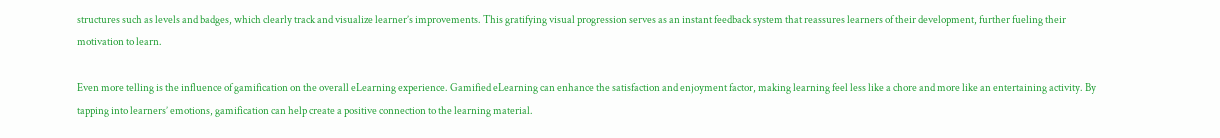structures such as levels and badges, which clearly track and visualize learner’s improvements. This gratifying visual progression serves as an instant feedback system that reassures learners of their development, further fueling their motivation to learn.

Even more telling is the influence of gamification on the overall eLearning experience. Gamified eLearning can enhance the satisfaction and enjoyment factor, making learning feel less like a chore and more like an entertaining activity. By tapping into learners’ emotions, gamification can help create a positive connection to the learning material.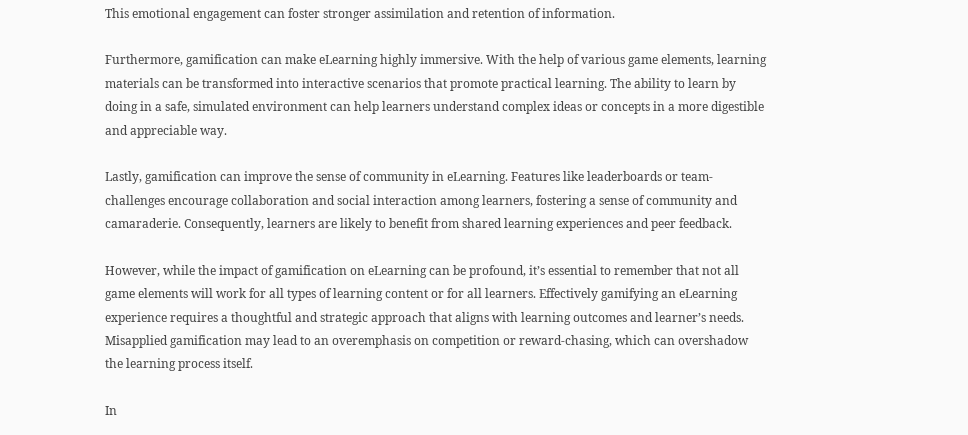This emotional engagement can foster stronger assimilation and retention of information.

Furthermore, gamification can make eLearning highly immersive. With the help of various game elements, learning materials can be transformed into interactive scenarios that promote practical learning. The ability to learn by doing in a safe, simulated environment can help learners understand complex ideas or concepts in a more digestible and appreciable way.

Lastly, gamification can improve the sense of community in eLearning. Features like leaderboards or team-challenges encourage collaboration and social interaction among learners, fostering a sense of community and camaraderie. Consequently, learners are likely to benefit from shared learning experiences and peer feedback.

However, while the impact of gamification on eLearning can be profound, it’s essential to remember that not all game elements will work for all types of learning content or for all learners. Effectively gamifying an eLearning experience requires a thoughtful and strategic approach that aligns with learning outcomes and learner’s needs. Misapplied gamification may lead to an overemphasis on competition or reward-chasing, which can overshadow the learning process itself.

In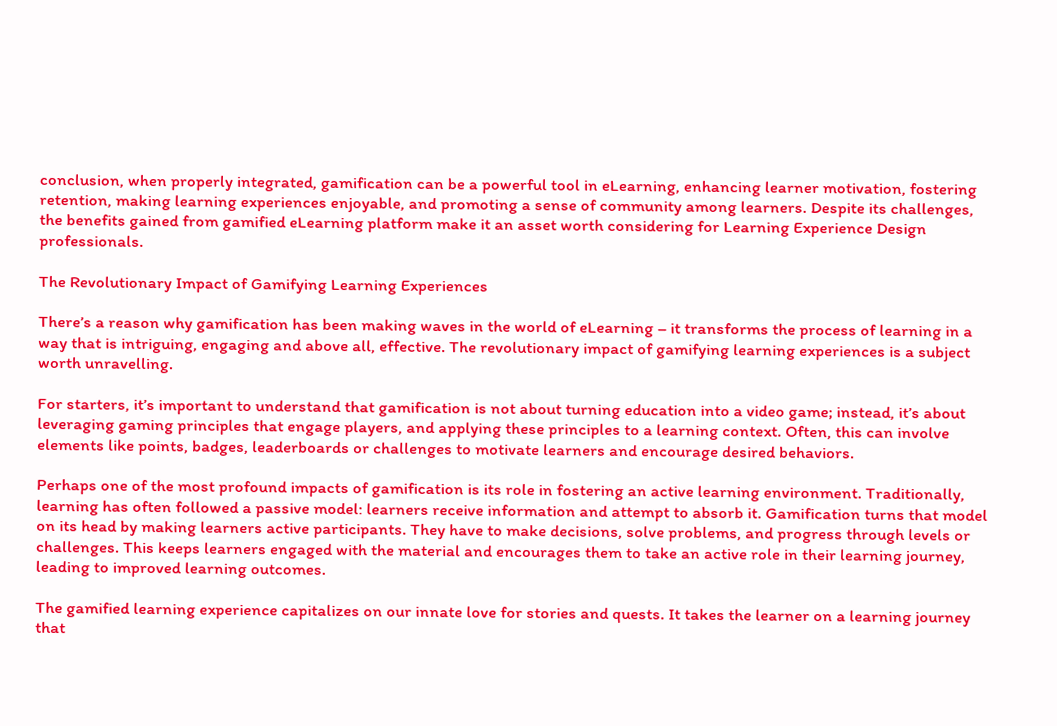conclusion, when properly integrated, gamification can be a powerful tool in eLearning, enhancing learner motivation, fostering retention, making learning experiences enjoyable, and promoting a sense of community among learners. Despite its challenges, the benefits gained from gamified eLearning platform make it an asset worth considering for Learning Experience Design professionals.

The Revolutionary Impact of Gamifying Learning Experiences

There’s a reason why gamification has been making waves in the world of eLearning – it transforms the process of learning in a way that is intriguing, engaging and above all, effective. The revolutionary impact of gamifying learning experiences is a subject worth unravelling.

For starters, it’s important to understand that gamification is not about turning education into a video game; instead, it’s about leveraging gaming principles that engage players, and applying these principles to a learning context. Often, this can involve elements like points, badges, leaderboards or challenges to motivate learners and encourage desired behaviors.

Perhaps one of the most profound impacts of gamification is its role in fostering an active learning environment. Traditionally, learning has often followed a passive model: learners receive information and attempt to absorb it. Gamification turns that model on its head by making learners active participants. They have to make decisions, solve problems, and progress through levels or challenges. This keeps learners engaged with the material and encourages them to take an active role in their learning journey, leading to improved learning outcomes.

The gamified learning experience capitalizes on our innate love for stories and quests. It takes the learner on a learning journey that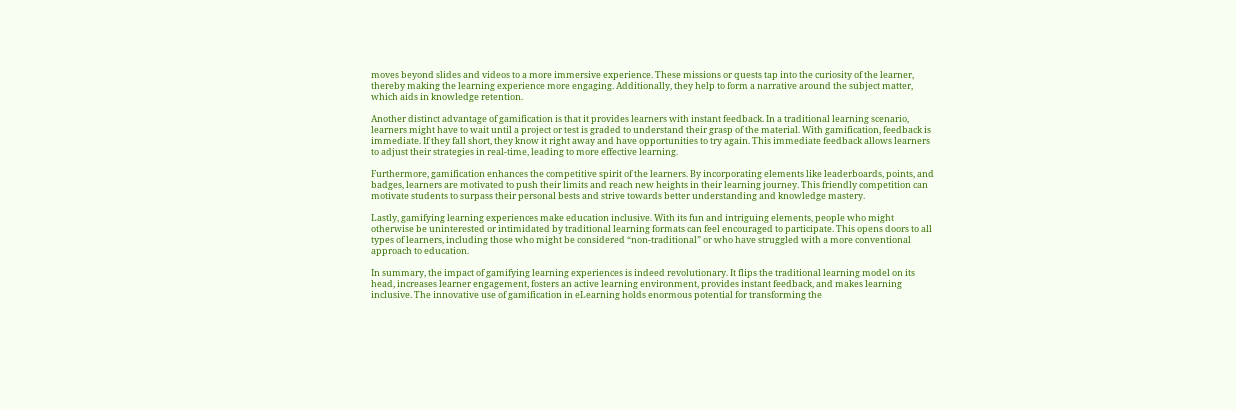moves beyond slides and videos to a more immersive experience. These missions or quests tap into the curiosity of the learner, thereby making the learning experience more engaging. Additionally, they help to form a narrative around the subject matter, which aids in knowledge retention.

Another distinct advantage of gamification is that it provides learners with instant feedback. In a traditional learning scenario, learners might have to wait until a project or test is graded to understand their grasp of the material. With gamification, feedback is immediate. If they fall short, they know it right away and have opportunities to try again. This immediate feedback allows learners to adjust their strategies in real-time, leading to more effective learning.

Furthermore, gamification enhances the competitive spirit of the learners. By incorporating elements like leaderboards, points, and badges, learners are motivated to push their limits and reach new heights in their learning journey. This friendly competition can motivate students to surpass their personal bests and strive towards better understanding and knowledge mastery.

Lastly, gamifying learning experiences make education inclusive. With its fun and intriguing elements, people who might otherwise be uninterested or intimidated by traditional learning formats can feel encouraged to participate. This opens doors to all types of learners, including those who might be considered “non-traditional” or who have struggled with a more conventional approach to education.

In summary, the impact of gamifying learning experiences is indeed revolutionary. It flips the traditional learning model on its head, increases learner engagement, fosters an active learning environment, provides instant feedback, and makes learning inclusive. The innovative use of gamification in eLearning holds enormous potential for transforming the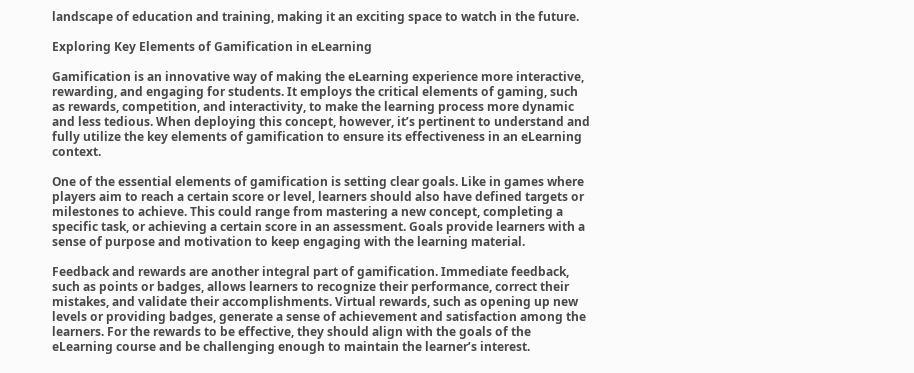landscape of education and training, making it an exciting space to watch in the future.

Exploring Key Elements of Gamification in eLearning

Gamification is an innovative way of making the eLearning experience more interactive, rewarding, and engaging for students. It employs the critical elements of gaming, such as rewards, competition, and interactivity, to make the learning process more dynamic and less tedious. When deploying this concept, however, it’s pertinent to understand and fully utilize the key elements of gamification to ensure its effectiveness in an eLearning context.

One of the essential elements of gamification is setting clear goals. Like in games where players aim to reach a certain score or level, learners should also have defined targets or milestones to achieve. This could range from mastering a new concept, completing a specific task, or achieving a certain score in an assessment. Goals provide learners with a sense of purpose and motivation to keep engaging with the learning material.

Feedback and rewards are another integral part of gamification. Immediate feedback, such as points or badges, allows learners to recognize their performance, correct their mistakes, and validate their accomplishments. Virtual rewards, such as opening up new levels or providing badges, generate a sense of achievement and satisfaction among the learners. For the rewards to be effective, they should align with the goals of the eLearning course and be challenging enough to maintain the learner’s interest.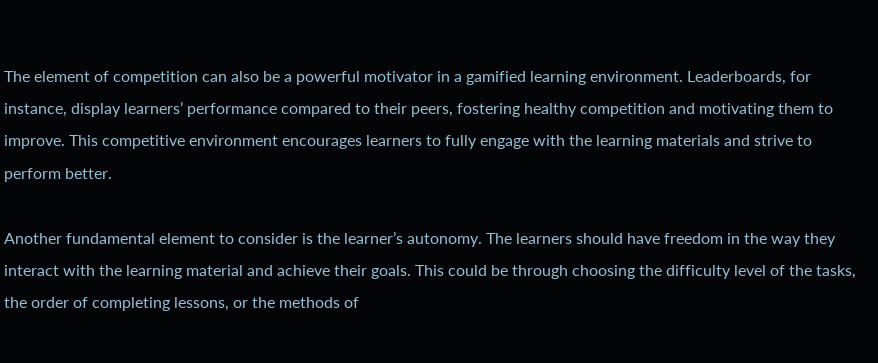The element of competition can also be a powerful motivator in a gamified learning environment. Leaderboards, for instance, display learners’ performance compared to their peers, fostering healthy competition and motivating them to improve. This competitive environment encourages learners to fully engage with the learning materials and strive to perform better.

Another fundamental element to consider is the learner’s autonomy. The learners should have freedom in the way they interact with the learning material and achieve their goals. This could be through choosing the difficulty level of the tasks, the order of completing lessons, or the methods of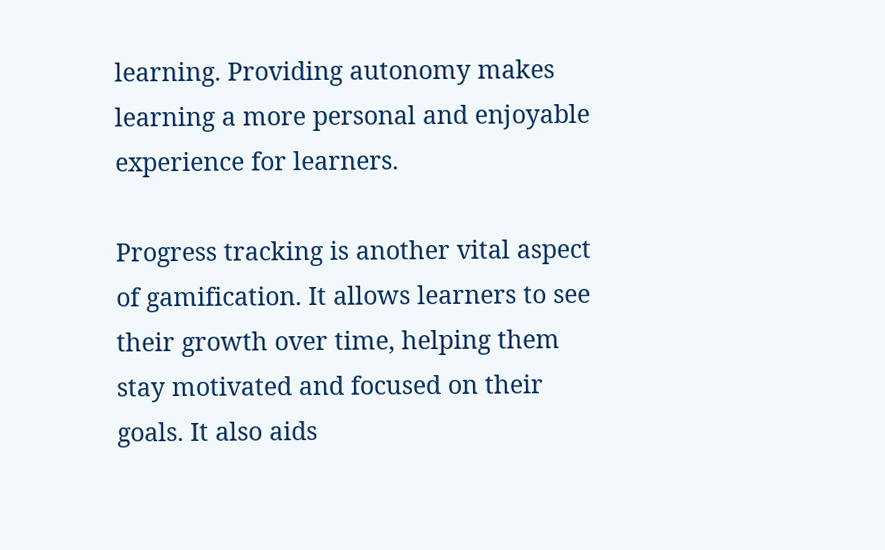learning. Providing autonomy makes learning a more personal and enjoyable experience for learners.

Progress tracking is another vital aspect of gamification. It allows learners to see their growth over time, helping them stay motivated and focused on their goals. It also aids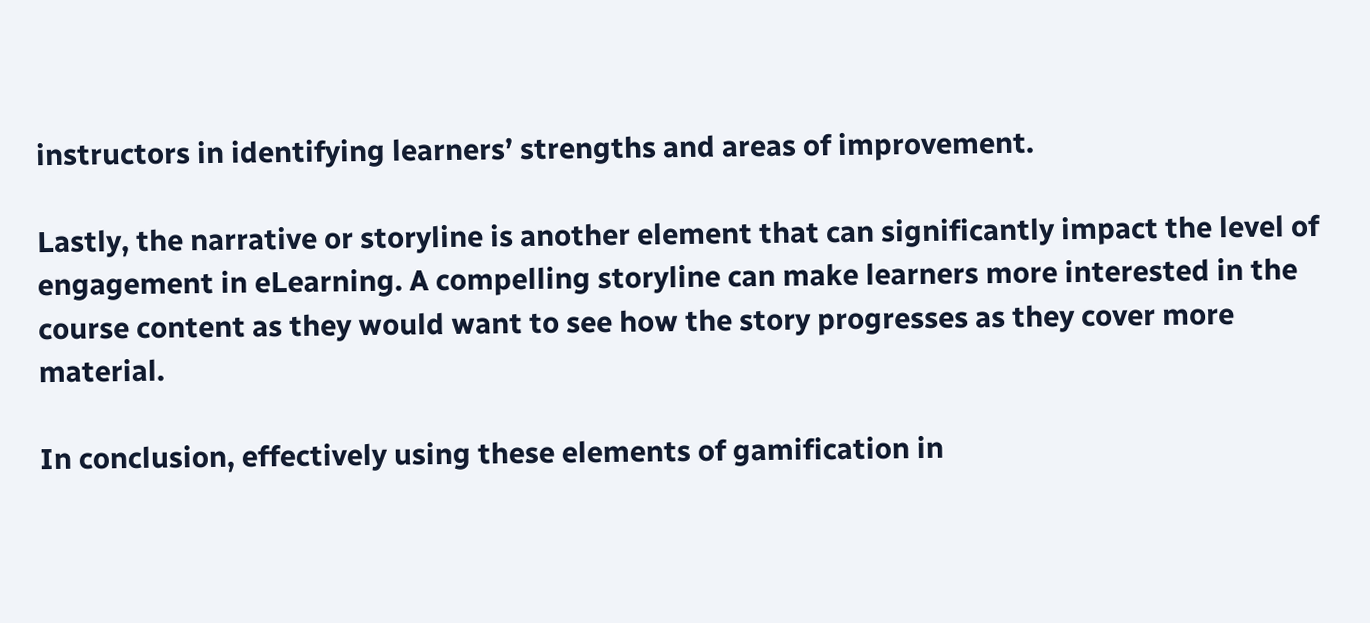instructors in identifying learners’ strengths and areas of improvement.

Lastly, the narrative or storyline is another element that can significantly impact the level of engagement in eLearning. A compelling storyline can make learners more interested in the course content as they would want to see how the story progresses as they cover more material.

In conclusion, effectively using these elements of gamification in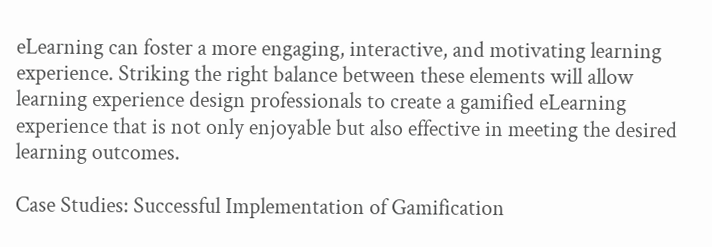eLearning can foster a more engaging, interactive, and motivating learning experience. Striking the right balance between these elements will allow learning experience design professionals to create a gamified eLearning experience that is not only enjoyable but also effective in meeting the desired learning outcomes.

Case Studies: Successful Implementation of Gamification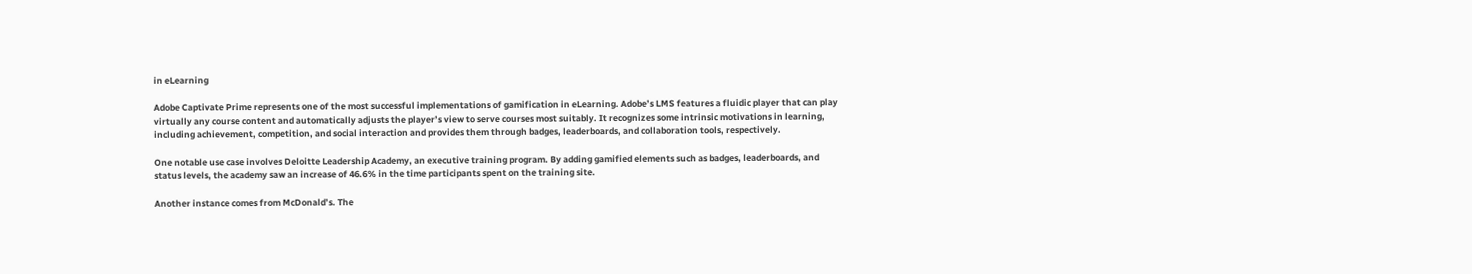in eLearning

Adobe Captivate Prime represents one of the most successful implementations of gamification in eLearning. Adobe’s LMS features a fluidic player that can play virtually any course content and automatically adjusts the player’s view to serve courses most suitably. It recognizes some intrinsic motivations in learning, including achievement, competition, and social interaction and provides them through badges, leaderboards, and collaboration tools, respectively.

One notable use case involves Deloitte Leadership Academy, an executive training program. By adding gamified elements such as badges, leaderboards, and status levels, the academy saw an increase of 46.6% in the time participants spent on the training site.

Another instance comes from McDonald’s. The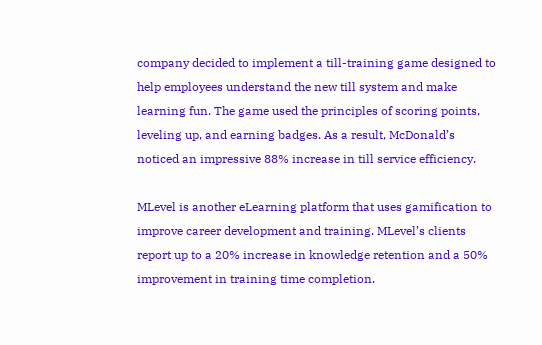company decided to implement a till-training game designed to help employees understand the new till system and make learning fun. The game used the principles of scoring points, leveling up, and earning badges. As a result, McDonald’s noticed an impressive 88% increase in till service efficiency.

MLevel is another eLearning platform that uses gamification to improve career development and training. MLevel’s clients report up to a 20% increase in knowledge retention and a 50% improvement in training time completion.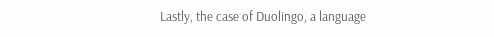Lastly, the case of Duolingo, a language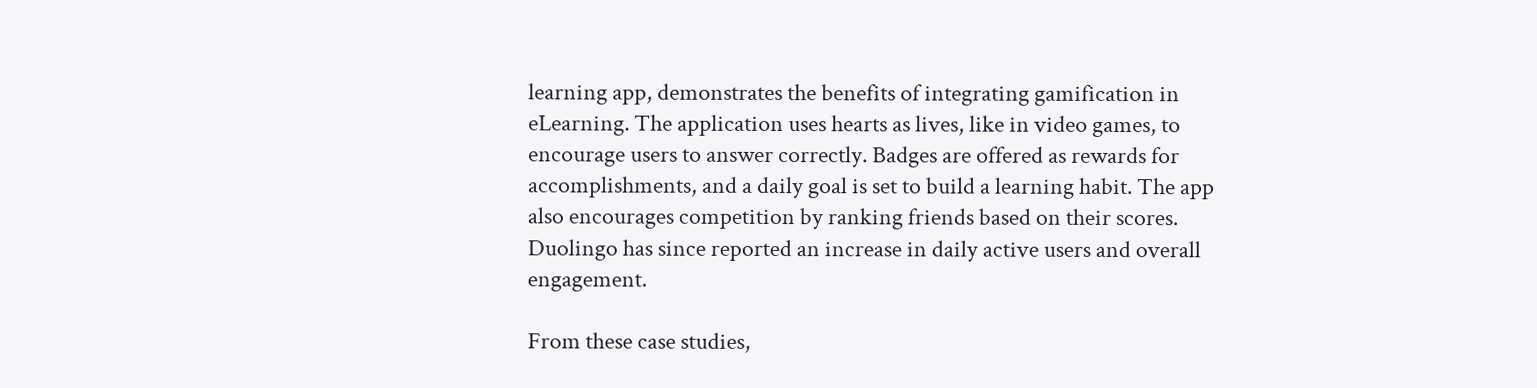learning app, demonstrates the benefits of integrating gamification in eLearning. The application uses hearts as lives, like in video games, to encourage users to answer correctly. Badges are offered as rewards for accomplishments, and a daily goal is set to build a learning habit. The app also encourages competition by ranking friends based on their scores. Duolingo has since reported an increase in daily active users and overall engagement.

From these case studies,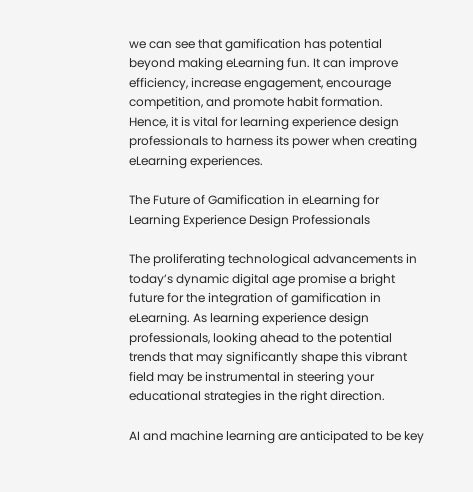we can see that gamification has potential beyond making eLearning fun. It can improve efficiency, increase engagement, encourage competition, and promote habit formation. Hence, it is vital for learning experience design professionals to harness its power when creating eLearning experiences.

The Future of Gamification in eLearning for Learning Experience Design Professionals

The proliferating technological advancements in today’s dynamic digital age promise a bright future for the integration of gamification in eLearning. As learning experience design professionals, looking ahead to the potential trends that may significantly shape this vibrant field may be instrumental in steering your educational strategies in the right direction.

AI and machine learning are anticipated to be key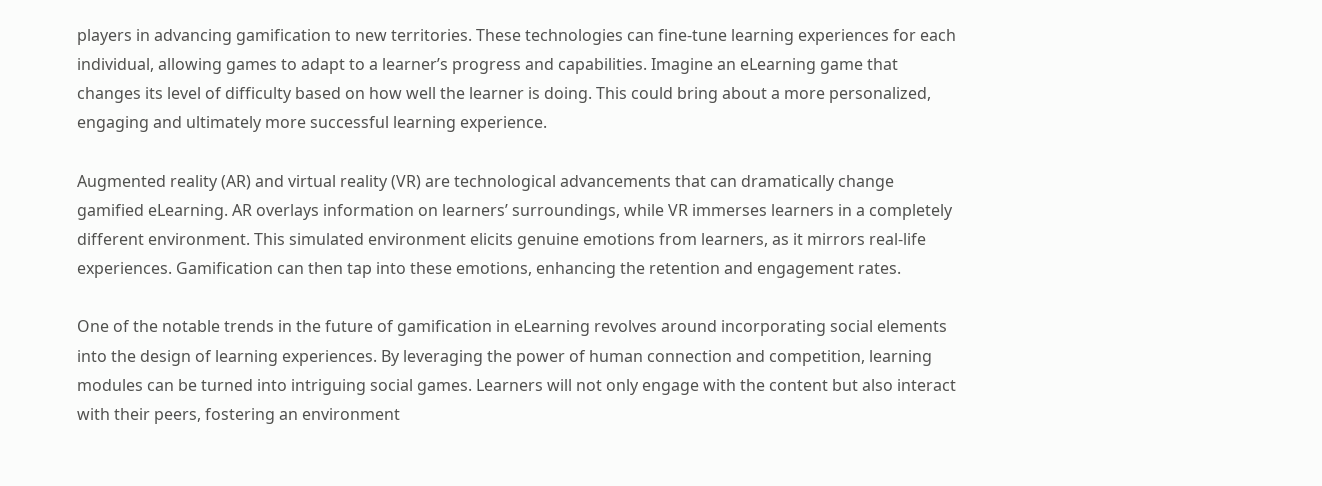players in advancing gamification to new territories. These technologies can fine-tune learning experiences for each individual, allowing games to adapt to a learner’s progress and capabilities. Imagine an eLearning game that changes its level of difficulty based on how well the learner is doing. This could bring about a more personalized, engaging and ultimately more successful learning experience.

Augmented reality (AR) and virtual reality (VR) are technological advancements that can dramatically change gamified eLearning. AR overlays information on learners’ surroundings, while VR immerses learners in a completely different environment. This simulated environment elicits genuine emotions from learners, as it mirrors real-life experiences. Gamification can then tap into these emotions, enhancing the retention and engagement rates.

One of the notable trends in the future of gamification in eLearning revolves around incorporating social elements into the design of learning experiences. By leveraging the power of human connection and competition, learning modules can be turned into intriguing social games. Learners will not only engage with the content but also interact with their peers, fostering an environment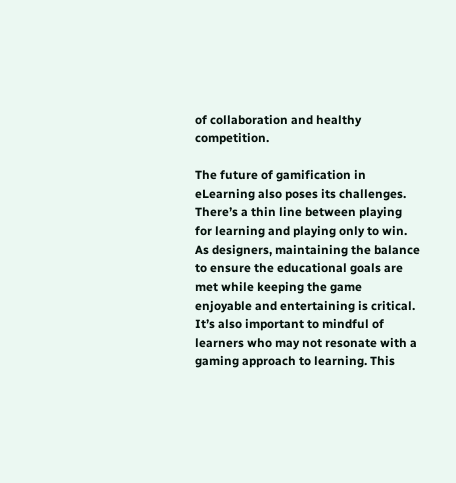of collaboration and healthy competition.

The future of gamification in eLearning also poses its challenges. There’s a thin line between playing for learning and playing only to win. As designers, maintaining the balance to ensure the educational goals are met while keeping the game enjoyable and entertaining is critical. It’s also important to mindful of learners who may not resonate with a gaming approach to learning. This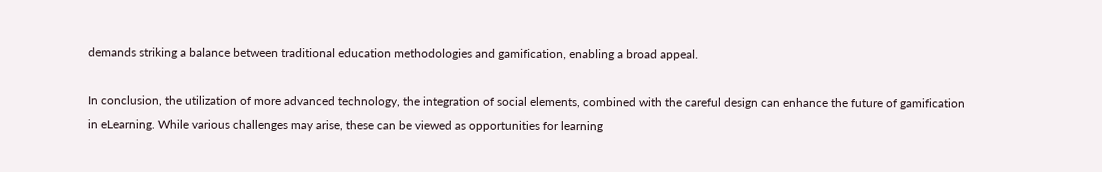demands striking a balance between traditional education methodologies and gamification, enabling a broad appeal.

In conclusion, the utilization of more advanced technology, the integration of social elements, combined with the careful design can enhance the future of gamification in eLearning. While various challenges may arise, these can be viewed as opportunities for learning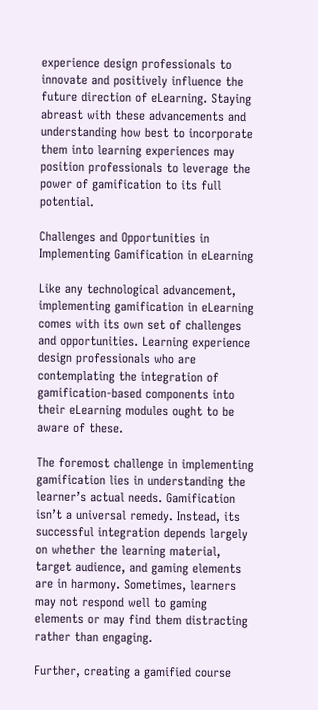experience design professionals to innovate and positively influence the future direction of eLearning. Staying abreast with these advancements and understanding how best to incorporate them into learning experiences may position professionals to leverage the power of gamification to its full potential.

Challenges and Opportunities in Implementing Gamification in eLearning

Like any technological advancement, implementing gamification in eLearning comes with its own set of challenges and opportunities. Learning experience design professionals who are contemplating the integration of gamification-based components into their eLearning modules ought to be aware of these.

The foremost challenge in implementing gamification lies in understanding the learner’s actual needs. Gamification isn’t a universal remedy. Instead, its successful integration depends largely on whether the learning material, target audience, and gaming elements are in harmony. Sometimes, learners may not respond well to gaming elements or may find them distracting rather than engaging.

Further, creating a gamified course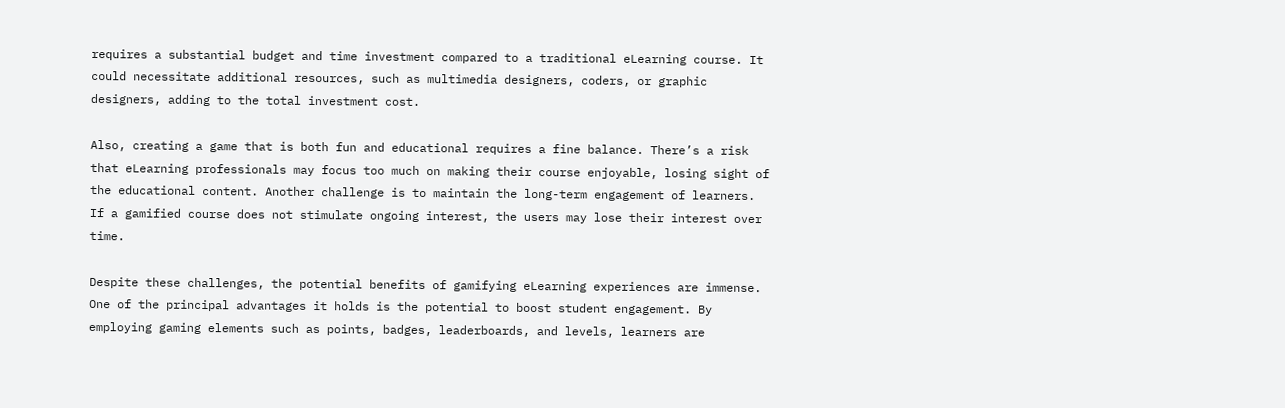requires a substantial budget and time investment compared to a traditional eLearning course. It could necessitate additional resources, such as multimedia designers, coders, or graphic designers, adding to the total investment cost.

Also, creating a game that is both fun and educational requires a fine balance. There’s a risk that eLearning professionals may focus too much on making their course enjoyable, losing sight of the educational content. Another challenge is to maintain the long-term engagement of learners. If a gamified course does not stimulate ongoing interest, the users may lose their interest over time.

Despite these challenges, the potential benefits of gamifying eLearning experiences are immense. One of the principal advantages it holds is the potential to boost student engagement. By employing gaming elements such as points, badges, leaderboards, and levels, learners are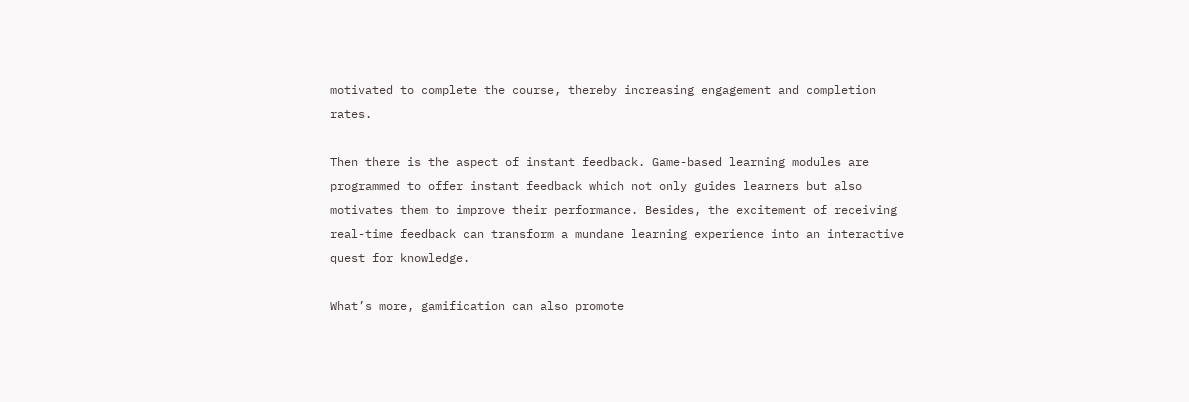motivated to complete the course, thereby increasing engagement and completion rates.

Then there is the aspect of instant feedback. Game-based learning modules are programmed to offer instant feedback which not only guides learners but also motivates them to improve their performance. Besides, the excitement of receiving real-time feedback can transform a mundane learning experience into an interactive quest for knowledge.

What’s more, gamification can also promote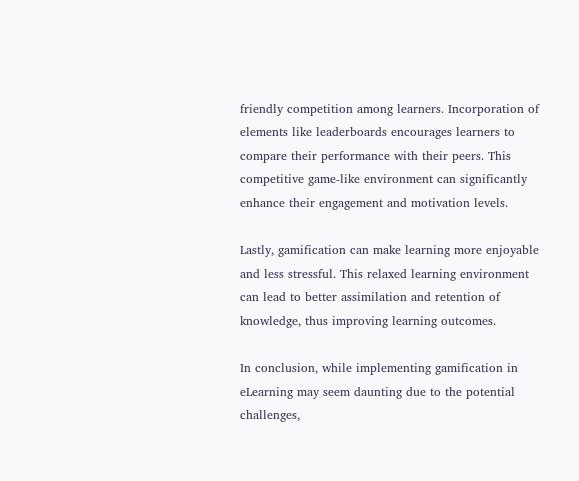friendly competition among learners. Incorporation of elements like leaderboards encourages learners to compare their performance with their peers. This competitive game-like environment can significantly enhance their engagement and motivation levels.

Lastly, gamification can make learning more enjoyable and less stressful. This relaxed learning environment can lead to better assimilation and retention of knowledge, thus improving learning outcomes.

In conclusion, while implementing gamification in eLearning may seem daunting due to the potential challenges,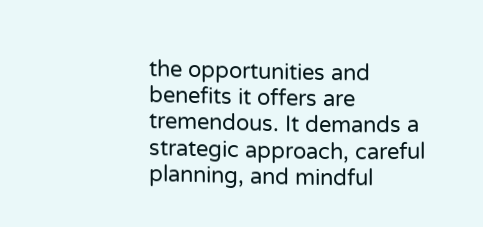the opportunities and benefits it offers are tremendous. It demands a strategic approach, careful planning, and mindful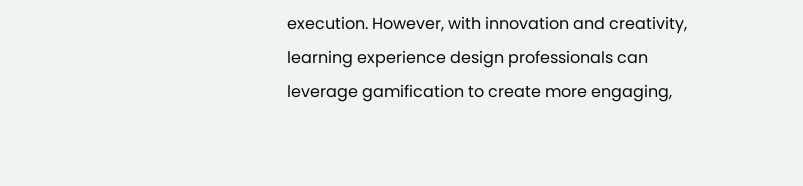execution. However, with innovation and creativity, learning experience design professionals can leverage gamification to create more engaging,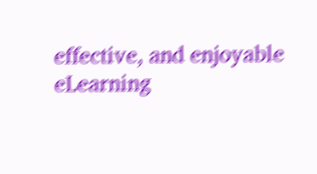effective, and enjoyable eLearning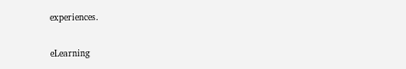experiences.

eLearning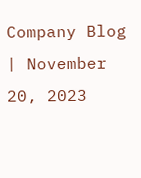Company Blog | November 20, 2023